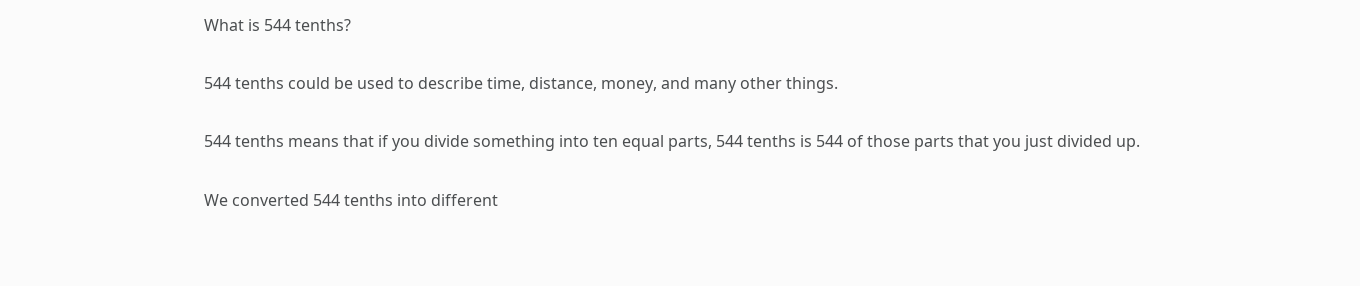What is 544 tenths?

544 tenths could be used to describe time, distance, money, and many other things.

544 tenths means that if you divide something into ten equal parts, 544 tenths is 544 of those parts that you just divided up.

We converted 544 tenths into different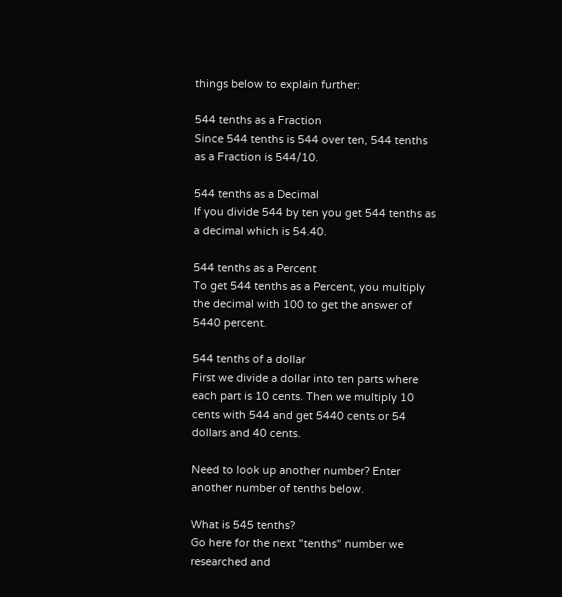things below to explain further:

544 tenths as a Fraction
Since 544 tenths is 544 over ten, 544 tenths as a Fraction is 544/10.

544 tenths as a Decimal
If you divide 544 by ten you get 544 tenths as a decimal which is 54.40.

544 tenths as a Percent
To get 544 tenths as a Percent, you multiply the decimal with 100 to get the answer of 5440 percent.

544 tenths of a dollar
First we divide a dollar into ten parts where each part is 10 cents. Then we multiply 10 cents with 544 and get 5440 cents or 54 dollars and 40 cents.

Need to look up another number? Enter another number of tenths below.

What is 545 tenths?
Go here for the next "tenths" number we researched and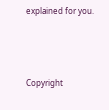explained for you.



Copyright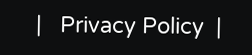|   Privacy Policy  |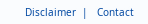Disclaimer  |   Contact